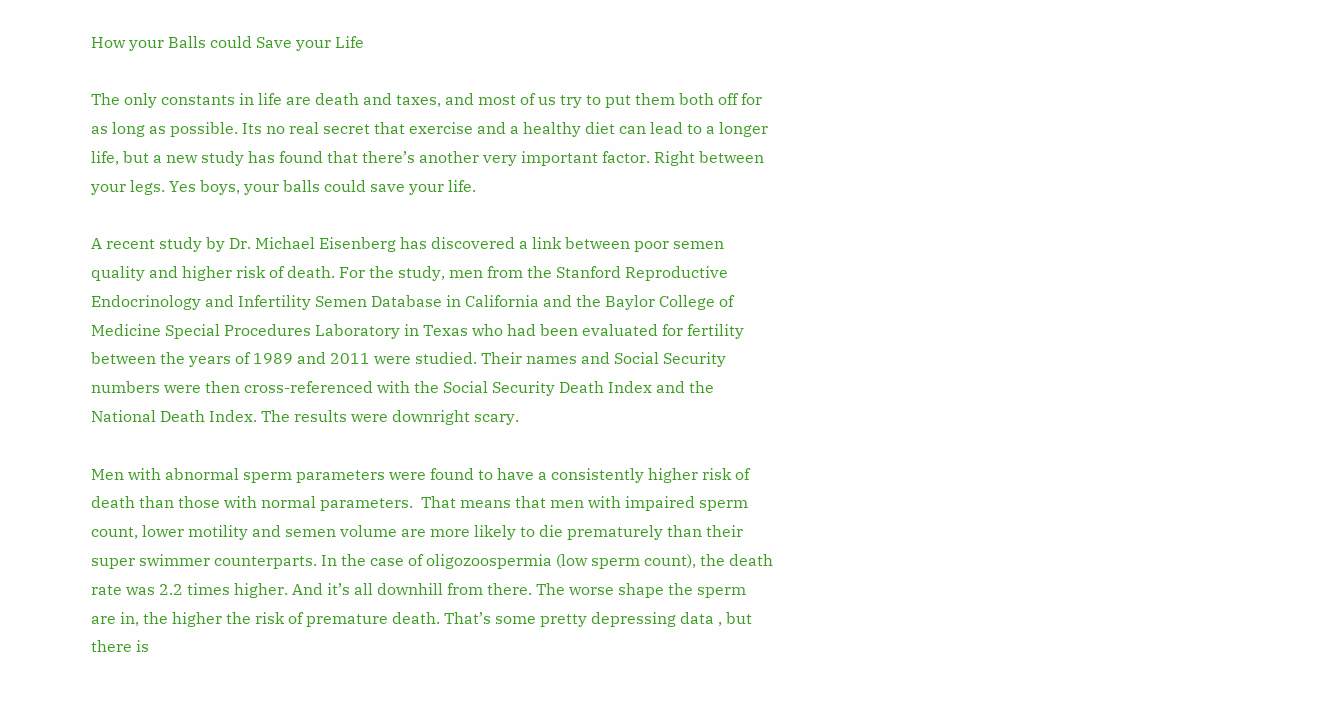How your Balls could Save your Life

The only constants in life are death and taxes, and most of us try to put them both off for as long as possible. Its no real secret that exercise and a healthy diet can lead to a longer life, but a new study has found that there’s another very important factor. Right between your legs. Yes boys, your balls could save your life.

A recent study by Dr. Michael Eisenberg has discovered a link between poor semen quality and higher risk of death. For the study, men from the Stanford Reproductive Endocrinology and Infertility Semen Database in California and the Baylor College of Medicine Special Procedures Laboratory in Texas who had been evaluated for fertility between the years of 1989 and 2011 were studied. Their names and Social Security numbers were then cross-referenced with the Social Security Death Index and the National Death Index. The results were downright scary.

Men with abnormal sperm parameters were found to have a consistently higher risk of death than those with normal parameters.  That means that men with impaired sperm count, lower motility and semen volume are more likely to die prematurely than their super swimmer counterparts. In the case of oligozoospermia (low sperm count), the death rate was 2.2 times higher. And it’s all downhill from there. The worse shape the sperm are in, the higher the risk of premature death. That’s some pretty depressing data , but there is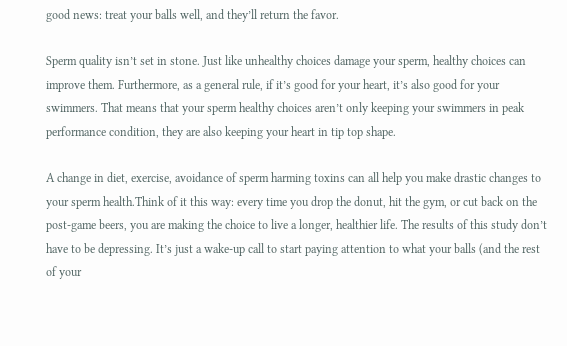good news: treat your balls well, and they’ll return the favor.

Sperm quality isn’t set in stone. Just like unhealthy choices damage your sperm, healthy choices can improve them. Furthermore, as a general rule, if it’s good for your heart, it’s also good for your swimmers. That means that your sperm healthy choices aren’t only keeping your swimmers in peak performance condition, they are also keeping your heart in tip top shape.

A change in diet, exercise, avoidance of sperm harming toxins can all help you make drastic changes to your sperm health.Think of it this way: every time you drop the donut, hit the gym, or cut back on the post-game beers, you are making the choice to live a longer, healthier life. The results of this study don’t have to be depressing. It’s just a wake-up call to start paying attention to what your balls (and the rest of your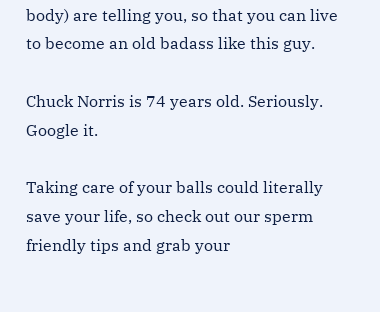body) are telling you, so that you can live to become an old badass like this guy.

Chuck Norris is 74 years old. Seriously. Google it.

Taking care of your balls could literally save your life, so check out our sperm friendly tips and grab your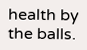health by the balls.